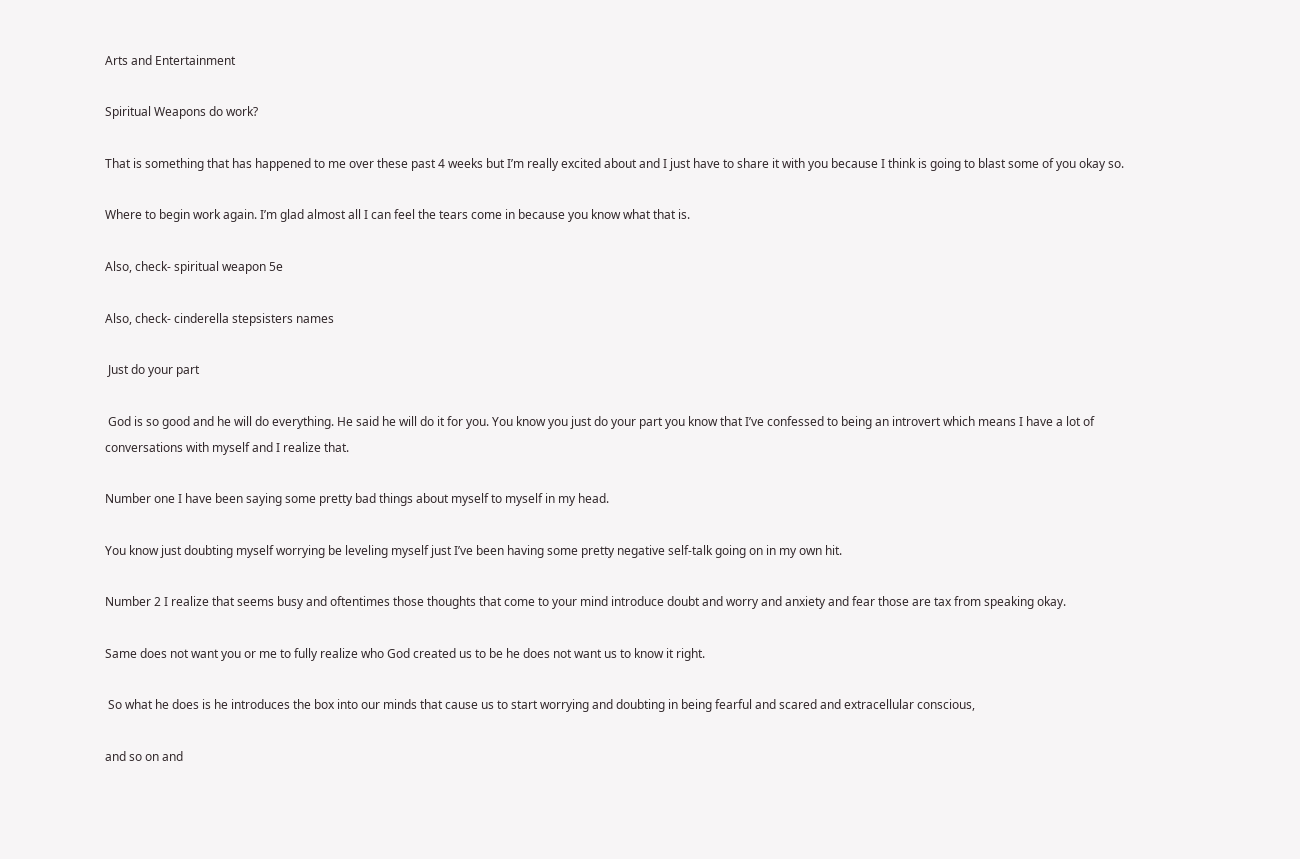Arts and Entertainment

Spiritual Weapons do work?

That is something that has happened to me over these past 4 weeks but I’m really excited about and I just have to share it with you because I think is going to blast some of you okay so.

Where to begin work again. I’m glad almost all I can feel the tears come in because you know what that is.

Also, check- spiritual weapon 5e

Also, check- cinderella stepsisters names

 Just do your part

 God is so good and he will do everything. He said he will do it for you. You know you just do your part you know that I’ve confessed to being an introvert which means I have a lot of conversations with myself and I realize that.

Number one I have been saying some pretty bad things about myself to myself in my head.

You know just doubting myself worrying be leveling myself just I’ve been having some pretty negative self-talk going on in my own hit.

Number 2 I realize that seems busy and oftentimes those thoughts that come to your mind introduce doubt and worry and anxiety and fear those are tax from speaking okay.

Same does not want you or me to fully realize who God created us to be he does not want us to know it right.

 So what he does is he introduces the box into our minds that cause us to start worrying and doubting in being fearful and scared and extracellular conscious,

and so on and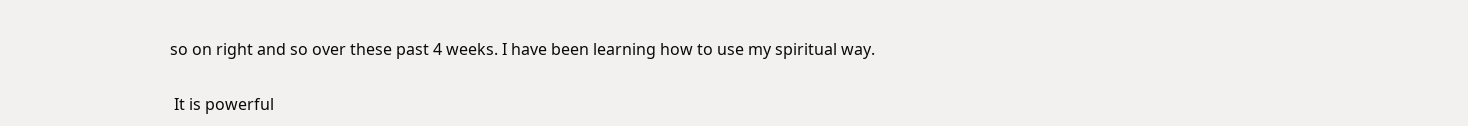so on right and so over these past 4 weeks. I have been learning how to use my spiritual way.

 It is powerful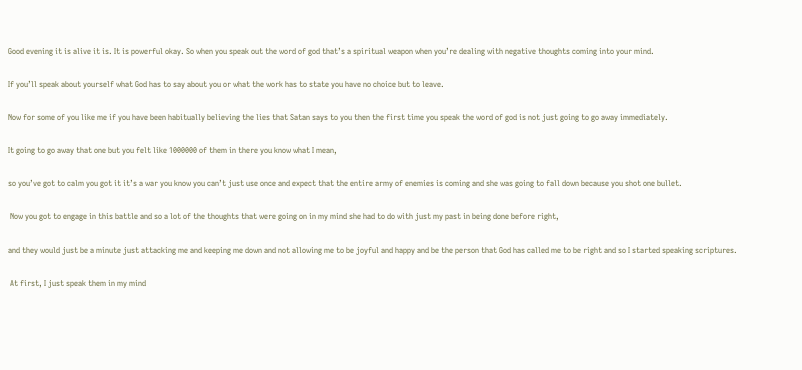Good evening it is alive it is. It is powerful okay. So when you speak out the word of god that’s a spiritual weapon when you’re dealing with negative thoughts coming into your mind.

If you’ll speak about yourself what God has to say about you or what the work has to state you have no choice but to leave.

Now for some of you like me if you have been habitually believing the lies that Satan says to you then the first time you speak the word of god is not just going to go away immediately.

It going to go away that one but you felt like 1000000 of them in there you know what I mean,

so you’ve got to calm you got it it’s a war you know you can’t just use once and expect that the entire army of enemies is coming and she was going to fall down because you shot one bullet.

 Now you got to engage in this battle and so a lot of the thoughts that were going on in my mind she had to do with just my past in being done before right,

and they would just be a minute just attacking me and keeping me down and not allowing me to be joyful and happy and be the person that God has called me to be right and so I started speaking scriptures.

 At first, I just speak them in my mind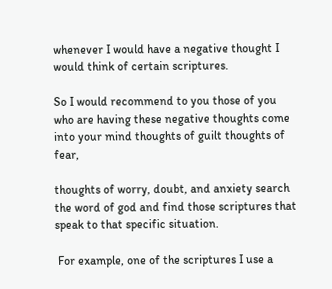whenever I would have a negative thought I would think of certain scriptures.

So I would recommend to you those of you who are having these negative thoughts come into your mind thoughts of guilt thoughts of fear,

thoughts of worry, doubt, and anxiety search the word of god and find those scriptures that speak to that specific situation.

 For example, one of the scriptures I use a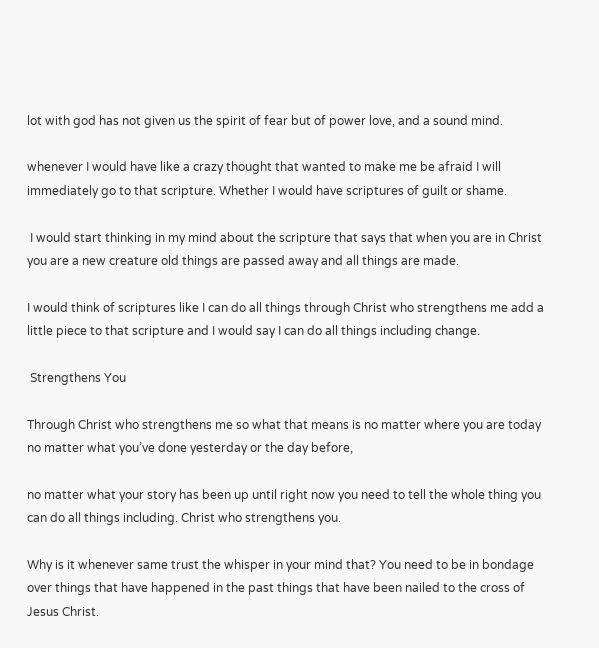lot with god has not given us the spirit of fear but of power love, and a sound mind.

whenever I would have like a crazy thought that wanted to make me be afraid I will immediately go to that scripture. Whether I would have scriptures of guilt or shame.

 I would start thinking in my mind about the scripture that says that when you are in Christ you are a new creature old things are passed away and all things are made.

I would think of scriptures like I can do all things through Christ who strengthens me add a little piece to that scripture and I would say I can do all things including change.

 Strengthens You

Through Christ who strengthens me so what that means is no matter where you are today no matter what you’ve done yesterday or the day before,

no matter what your story has been up until right now you need to tell the whole thing you can do all things including. Christ who strengthens you.

Why is it whenever same trust the whisper in your mind that? You need to be in bondage over things that have happened in the past things that have been nailed to the cross of Jesus Christ.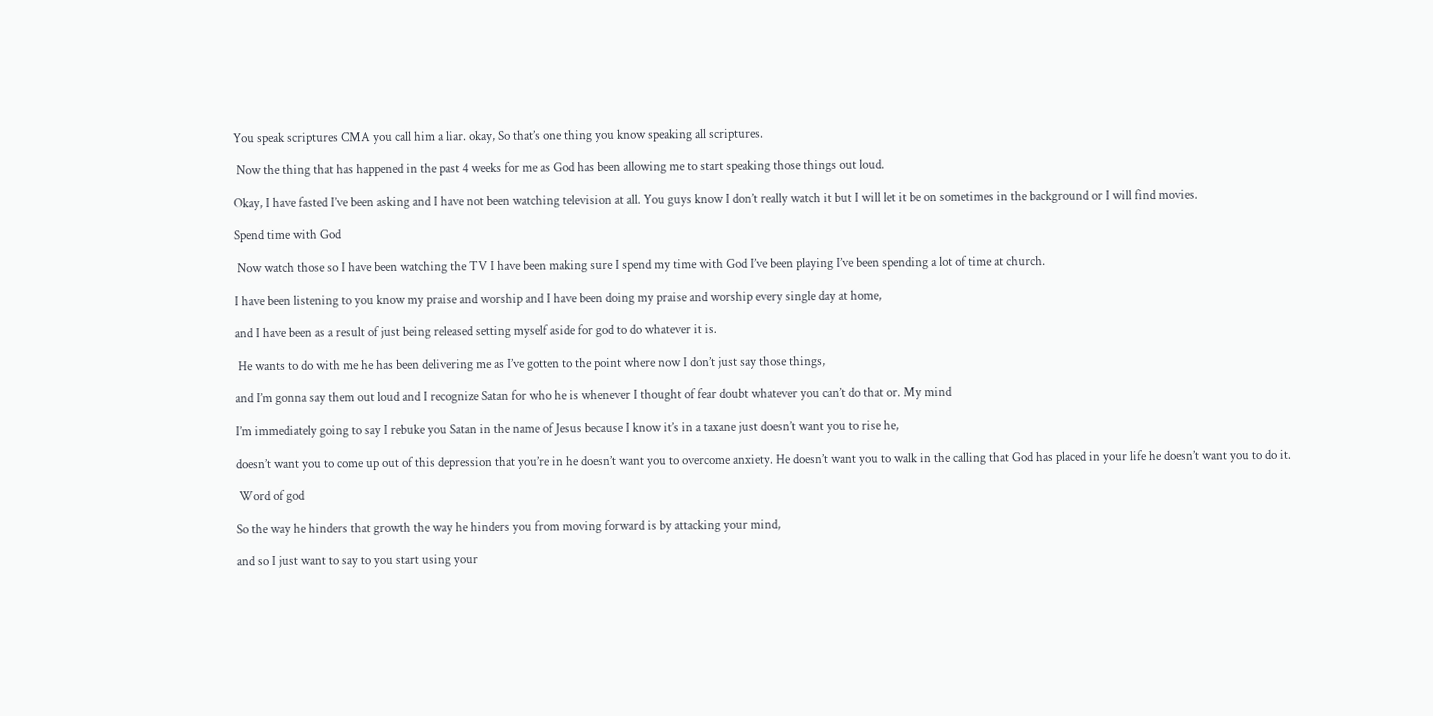You speak scriptures CMA you call him a liar. okay, So that’s one thing you know speaking all scriptures.

 Now the thing that has happened in the past 4 weeks for me as God has been allowing me to start speaking those things out loud.

Okay, I have fasted I’ve been asking and I have not been watching television at all. You guys know I don’t really watch it but I will let it be on sometimes in the background or I will find movies.

Spend time with God

 Now watch those so I have been watching the TV I have been making sure I spend my time with God I’ve been playing I’ve been spending a lot of time at church.

I have been listening to you know my praise and worship and I have been doing my praise and worship every single day at home,

and I have been as a result of just being released setting myself aside for god to do whatever it is.

 He wants to do with me he has been delivering me as I’ve gotten to the point where now I don’t just say those things,

and I’m gonna say them out loud and I recognize Satan for who he is whenever I thought of fear doubt whatever you can’t do that or. My mind

I’m immediately going to say I rebuke you Satan in the name of Jesus because I know it’s in a taxane just doesn’t want you to rise he,

doesn’t want you to come up out of this depression that you’re in he doesn’t want you to overcome anxiety. He doesn’t want you to walk in the calling that God has placed in your life he doesn’t want you to do it.

 Word of god

So the way he hinders that growth the way he hinders you from moving forward is by attacking your mind,

and so I just want to say to you start using your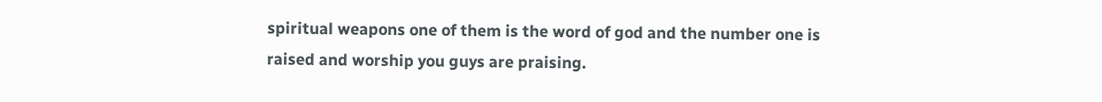spiritual weapons one of them is the word of god and the number one is raised and worship you guys are praising.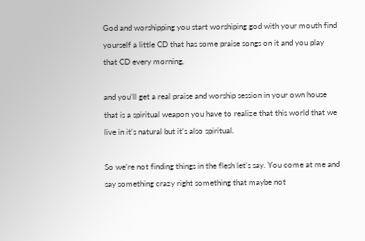God and worshipping you start worshiping god with your mouth find yourself a little CD that has some praise songs on it and you play that CD every morning,

and you’ll get a real praise and worship session in your own house that is a spiritual weapon you have to realize that this world that we live in it’s natural but it’s also spiritual.

So we’re not finding things in the flesh let’s say. You come at me and say something crazy right something that maybe not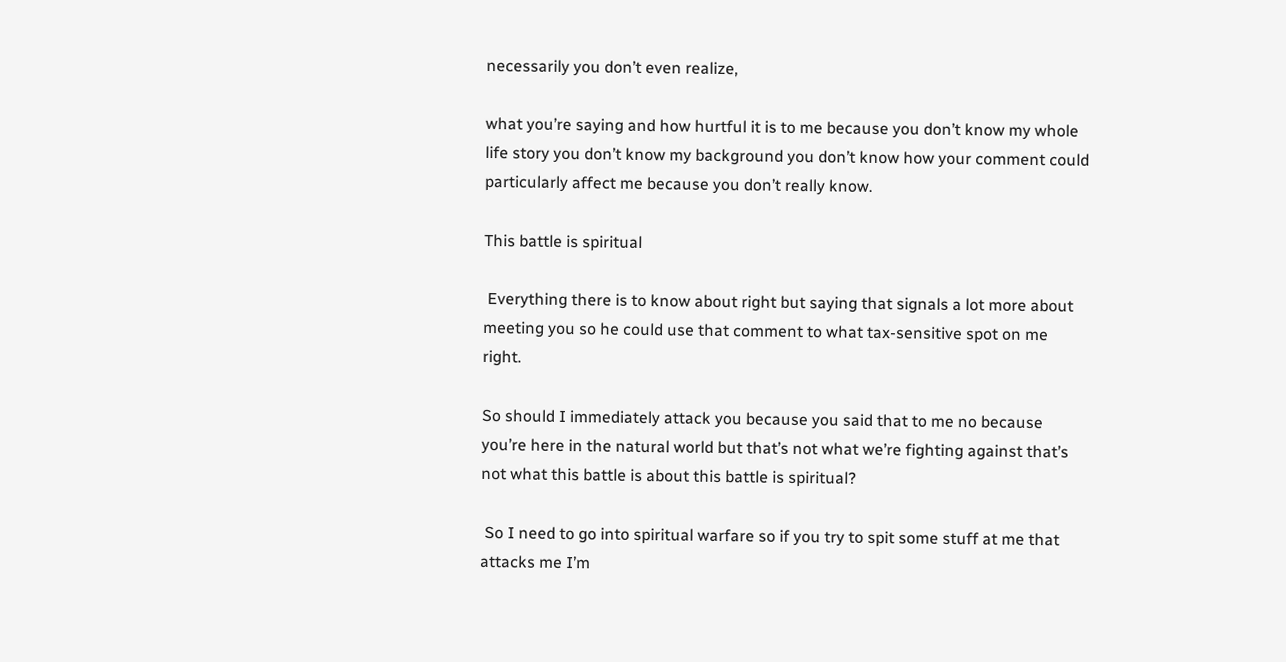necessarily you don’t even realize,

what you’re saying and how hurtful it is to me because you don’t know my whole life story you don’t know my background you don’t know how your comment could particularly affect me because you don’t really know.

This battle is spiritual

 Everything there is to know about right but saying that signals a lot more about meeting you so he could use that comment to what tax-sensitive spot on me right.

So should I immediately attack you because you said that to me no because you’re here in the natural world but that’s not what we’re fighting against that’s not what this battle is about this battle is spiritual?

 So I need to go into spiritual warfare so if you try to spit some stuff at me that attacks me I’m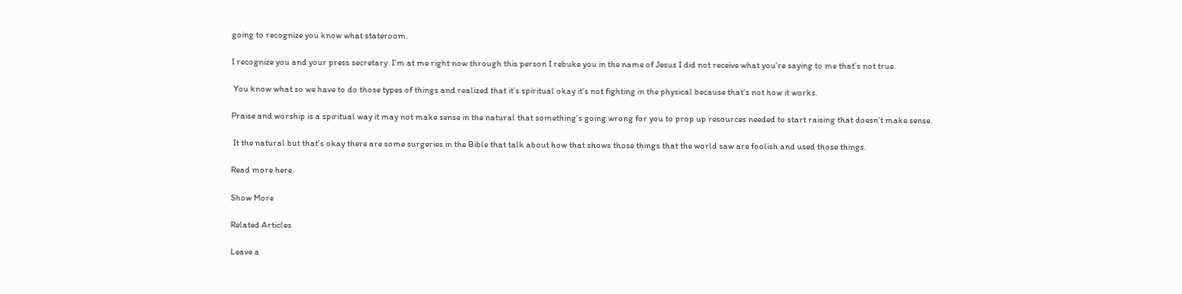going to recognize you know what stateroom.

I recognize you and your press secretary. I’m at me right now through this person I rebuke you in the name of Jesus I did not receive what you’re saying to me that’s not true.

 You know what so we have to do those types of things and realized that it’s spiritual okay it’s not fighting in the physical because that’s not how it works.

Praise and worship is a spiritual way it may not make sense in the natural that something’s going wrong for you to prop up resources needed to start raising that doesn’t make sense.

 It the natural but that’s okay there are some surgeries in the Bible that talk about how that shows those things that the world saw are foolish and used those things.

Read more here.

Show More

Related Articles

Leave a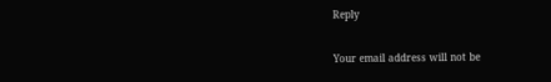Reply

Your email address will not be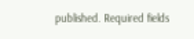published. Required fields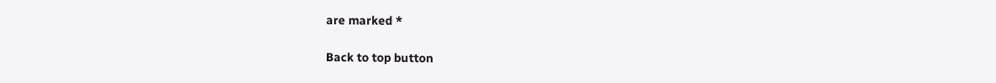are marked *

Back to top button